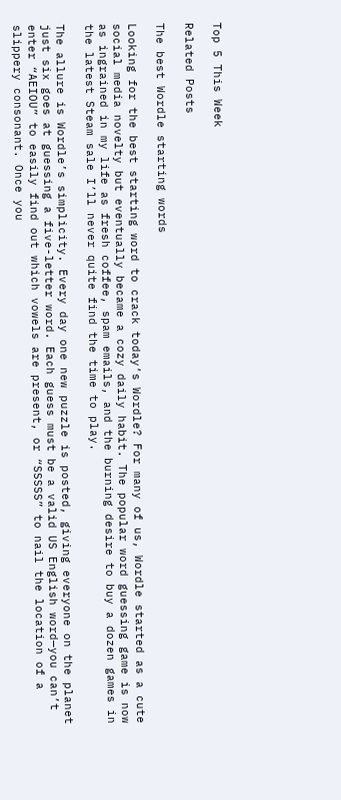Top 5 This Week

Related Posts

The best Wordle starting words

Looking for the best starting word to crack today’s Wordle? For many of us, Wordle started as a cute social media novelty but eventually became a cozy daily habit. The popular word guessing game is now as ingrained in my life as fresh coffee, spam emails, and the burning desire to buy a dozen games in the latest Steam sale I’ll never quite find the time to play.

The allure is Wordle’s simplicity. Every day one new puzzle is posted, giving everyone on the planet just six goes at guessing a five-letter word. Each guess must be a valid US English word—you can’t enter “AEIOU” to easily find out which vowels are present, or “SSSSS” to nail the location of a slippery consonant. Once you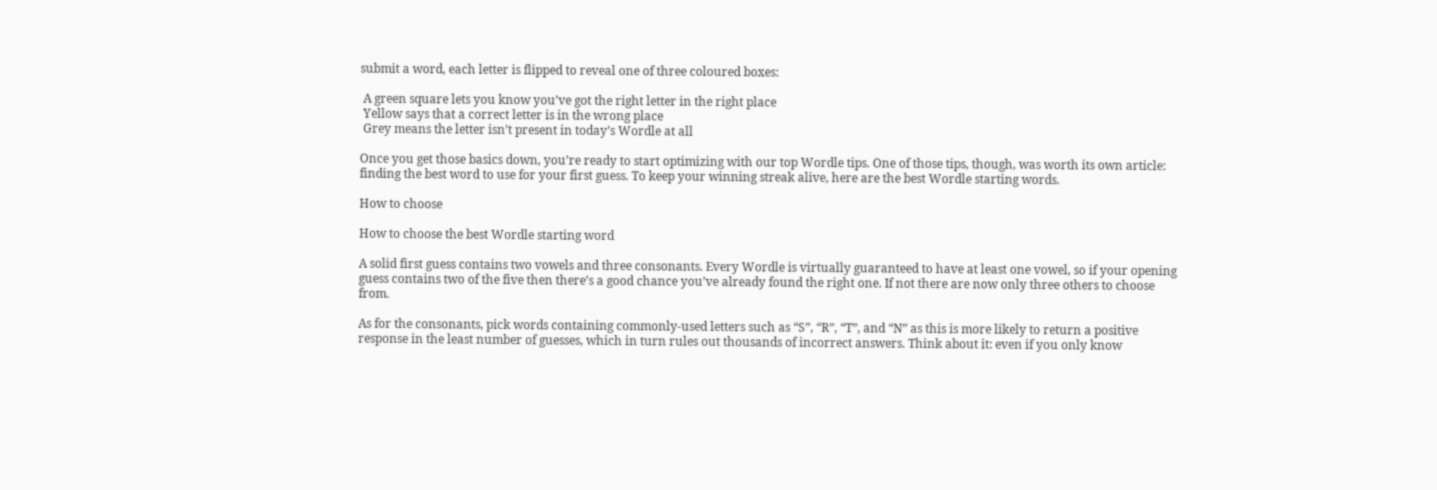submit a word, each letter is flipped to reveal one of three coloured boxes:

 A green square lets you know you’ve got the right letter in the right place
 Yellow says that a correct letter is in the wrong place
 Grey means the letter isn’t present in today’s Wordle at all

Once you get those basics down, you’re ready to start optimizing with our top Wordle tips. One of those tips, though, was worth its own article: finding the best word to use for your first guess. To keep your winning streak alive, here are the best Wordle starting words.

How to choose

How to choose the best Wordle starting word

A solid first guess contains two vowels and three consonants. Every Wordle is virtually guaranteed to have at least one vowel, so if your opening guess contains two of the five then there’s a good chance you’ve already found the right one. If not there are now only three others to choose from.

As for the consonants, pick words containing commonly-used letters such as “S”, “R”, “T”, and “N” as this is more likely to return a positive response in the least number of guesses, which in turn rules out thousands of incorrect answers. Think about it: even if you only know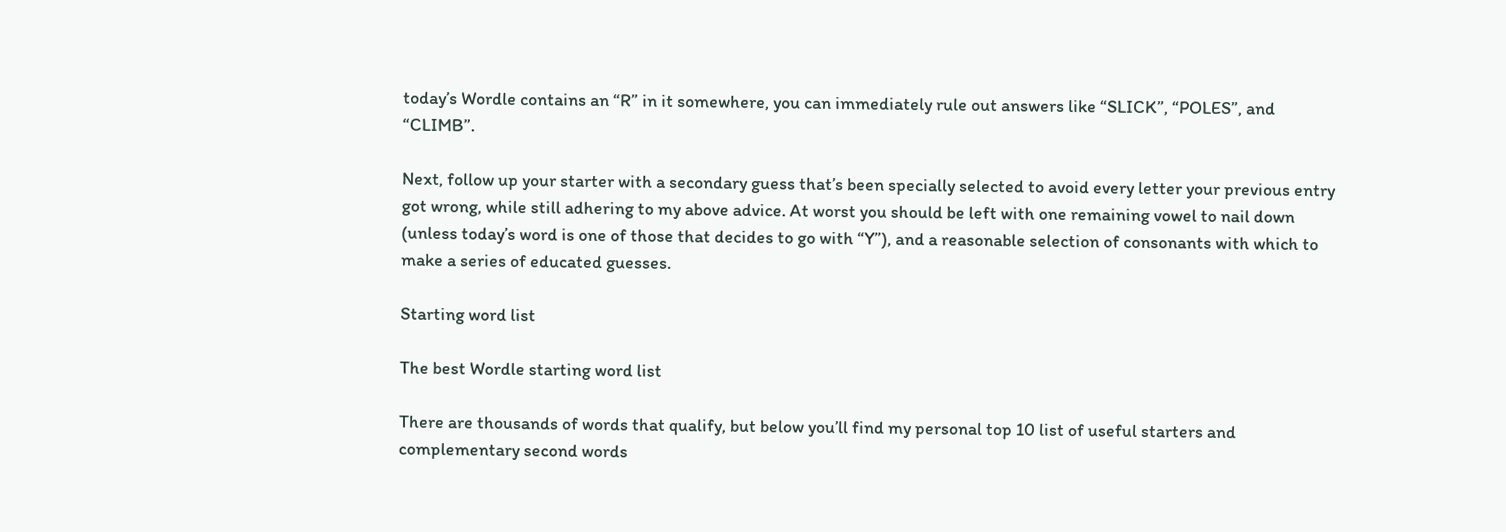today’s Wordle contains an “R” in it somewhere, you can immediately rule out answers like “SLICK”, “POLES”, and “CLIMB”.

Next, follow up your starter with a secondary guess that’s been specially selected to avoid every letter your previous entry got wrong, while still adhering to my above advice. At worst you should be left with one remaining vowel to nail down (unless today’s word is one of those that decides to go with “Y”), and a reasonable selection of consonants with which to make a series of educated guesses.

Starting word list

The best Wordle starting word list

There are thousands of words that qualify, but below you’ll find my personal top 10 list of useful starters and complementary second words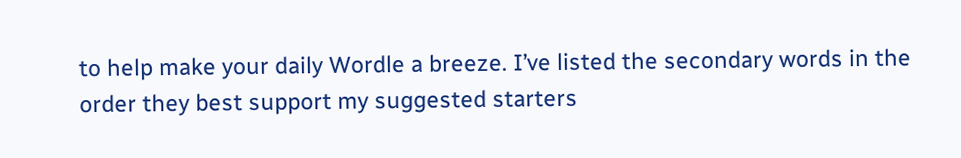to help make your daily Wordle a breeze. I’ve listed the secondary words in the order they best support my suggested starters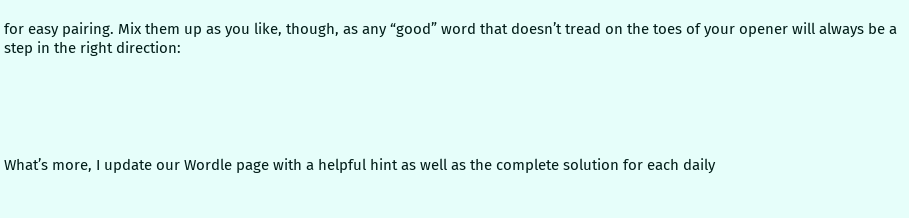for easy pairing. Mix them up as you like, though, as any “good” word that doesn’t tread on the toes of your opener will always be a step in the right direction:





What’s more, I update our Wordle page with a helpful hint as well as the complete solution for each daily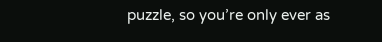puzzle, so you’re only ever as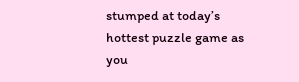stumped at today’s hottest puzzle game as you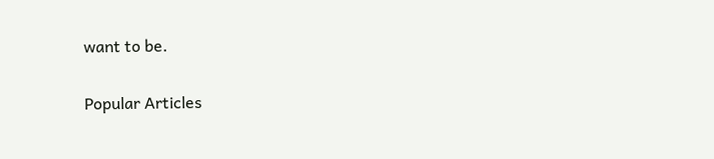want to be.

Popular Articles